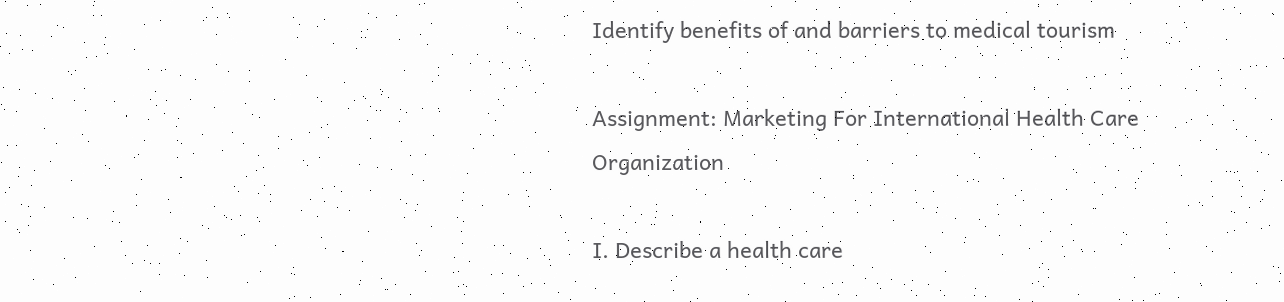Identify benefits of and barriers to medical tourism

Assignment: Marketing For International Health Care Organization

I. Describe a health care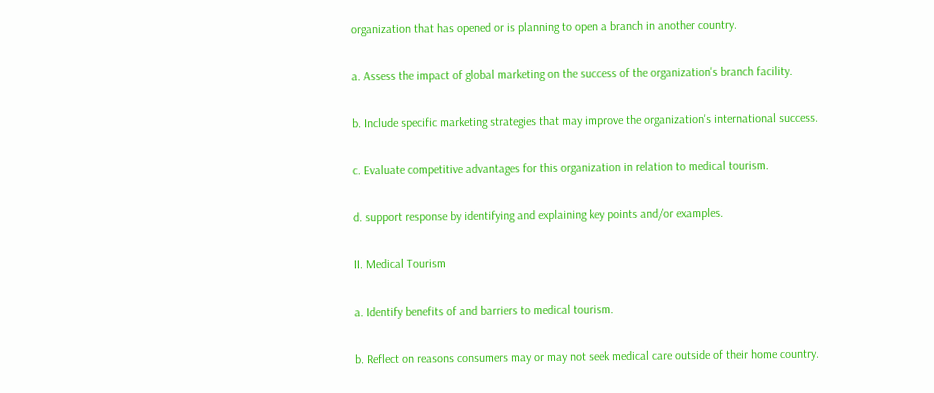organization that has opened or is planning to open a branch in another country.

a. Assess the impact of global marketing on the success of the organization's branch facility.

b. Include specific marketing strategies that may improve the organization's international success.

c. Evaluate competitive advantages for this organization in relation to medical tourism.

d. support response by identifying and explaining key points and/or examples.

II. Medical Tourism

a. Identify benefits of and barriers to medical tourism.

b. Reflect on reasons consumers may or may not seek medical care outside of their home country.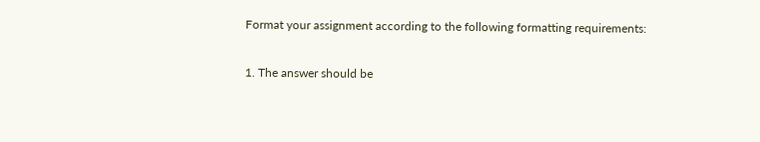Format your assignment according to the following formatting requirements:

1. The answer should be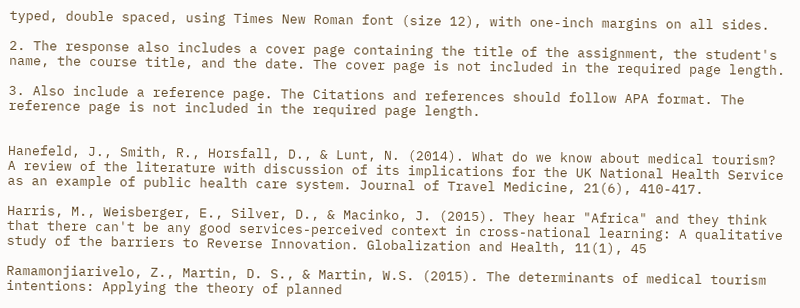typed, double spaced, using Times New Roman font (size 12), with one-inch margins on all sides.

2. The response also includes a cover page containing the title of the assignment, the student's name, the course title, and the date. The cover page is not included in the required page length.

3. Also include a reference page. The Citations and references should follow APA format. The reference page is not included in the required page length.


Hanefeld, J., Smith, R., Horsfall, D., & Lunt, N. (2014). What do we know about medical tourism? A review of the literature with discussion of its implications for the UK National Health Service as an example of public health care system. Journal of Travel Medicine, 21(6), 410-417.

Harris, M., Weisberger, E., Silver, D., & Macinko, J. (2015). They hear "Africa" and they think that there can't be any good services-perceived context in cross-national learning: A qualitative study of the barriers to Reverse Innovation. Globalization and Health, 11(1), 45

Ramamonjiarivelo, Z., Martin, D. S., & Martin, W.S. (2015). The determinants of medical tourism intentions: Applying the theory of planned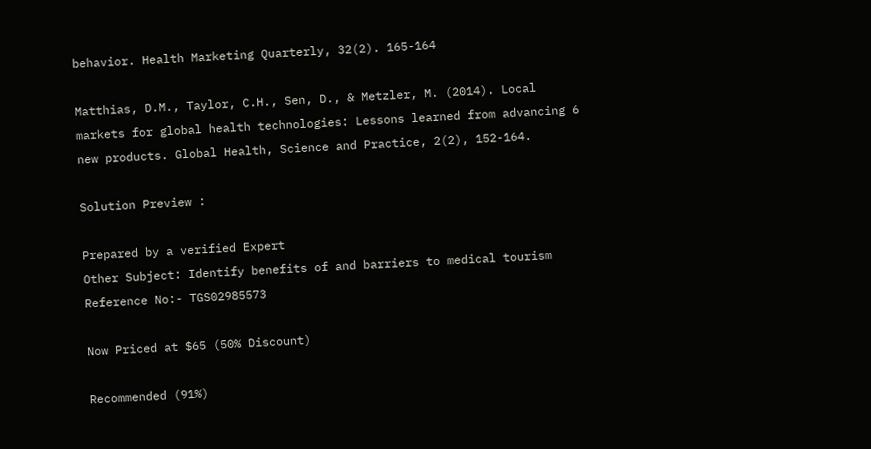behavior. Health Marketing Quarterly, 32(2). 165-164

Matthias, D.M., Taylor, C.H., Sen, D., & Metzler, M. (2014). Local markets for global health technologies: Lessons learned from advancing 6 new products. Global Health, Science and Practice, 2(2), 152-164.

Solution Preview :

Prepared by a verified Expert
Other Subject: Identify benefits of and barriers to medical tourism
Reference No:- TGS02985573

Now Priced at $65 (50% Discount)

Recommended (91%)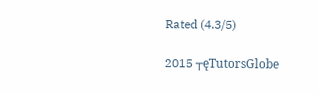Rated (4.3/5)

2015 ┬ęTutorsGlobe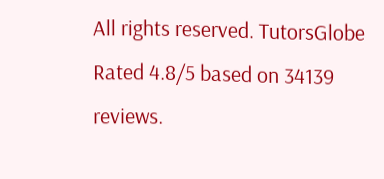All rights reserved. TutorsGlobe Rated 4.8/5 based on 34139 reviews.